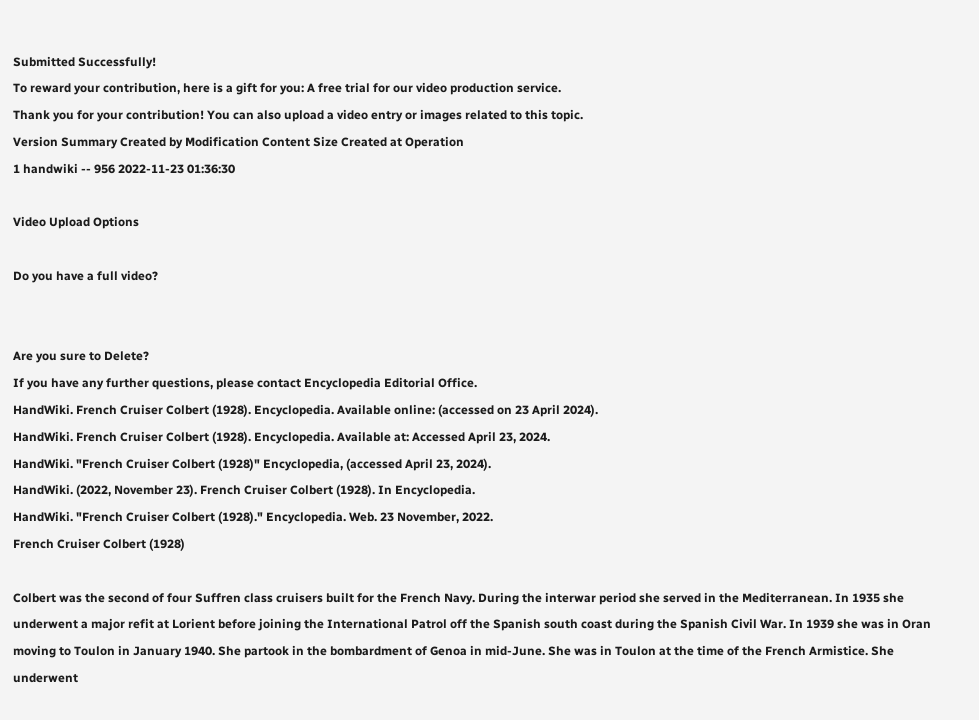Submitted Successfully!
To reward your contribution, here is a gift for you: A free trial for our video production service.
Thank you for your contribution! You can also upload a video entry or images related to this topic.
Version Summary Created by Modification Content Size Created at Operation
1 handwiki -- 956 2022-11-23 01:36:30

Video Upload Options

Do you have a full video?


Are you sure to Delete?
If you have any further questions, please contact Encyclopedia Editorial Office.
HandWiki. French Cruiser Colbert (1928). Encyclopedia. Available online: (accessed on 23 April 2024).
HandWiki. French Cruiser Colbert (1928). Encyclopedia. Available at: Accessed April 23, 2024.
HandWiki. "French Cruiser Colbert (1928)" Encyclopedia, (accessed April 23, 2024).
HandWiki. (2022, November 23). French Cruiser Colbert (1928). In Encyclopedia.
HandWiki. "French Cruiser Colbert (1928)." Encyclopedia. Web. 23 November, 2022.
French Cruiser Colbert (1928)

Colbert was the second of four Suffren class cruisers built for the French Navy. During the interwar period she served in the Mediterranean. In 1935 she underwent a major refit at Lorient before joining the International Patrol off the Spanish south coast during the Spanish Civil War. In 1939 she was in Oran moving to Toulon in January 1940. She partook in the bombardment of Genoa in mid-June. She was in Toulon at the time of the French Armistice. She underwent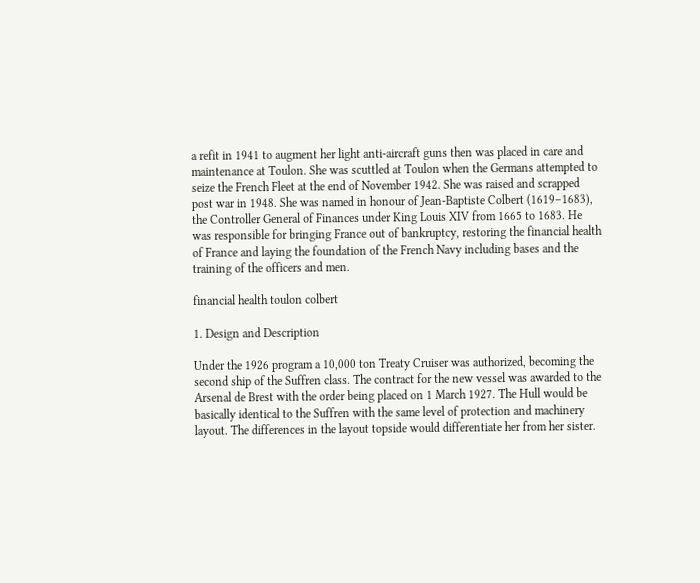a refit in 1941 to augment her light anti-aircraft guns then was placed in care and maintenance at Toulon. She was scuttled at Toulon when the Germans attempted to seize the French Fleet at the end of November 1942. She was raised and scrapped post war in 1948. She was named in honour of Jean-Baptiste Colbert (1619–1683), the Controller General of Finances under King Louis XIV from 1665 to 1683. He was responsible for bringing France out of bankruptcy, restoring the financial health of France and laying the foundation of the French Navy including bases and the training of the officers and men.

financial health toulon colbert

1. Design and Description

Under the 1926 program a 10,000 ton Treaty Cruiser was authorized, becoming the second ship of the Suffren class. The contract for the new vessel was awarded to the Arsenal de Brest with the order being placed on 1 March 1927. The Hull would be basically identical to the Suffren with the same level of protection and machinery layout. The differences in the layout topside would differentiate her from her sister.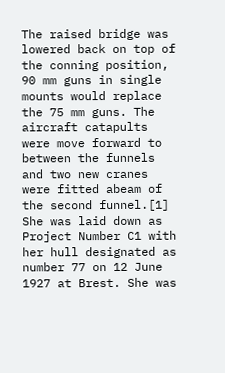The raised bridge was lowered back on top of the conning position, 90 mm guns in single mounts would replace the 75 mm guns. The aircraft catapults were move forward to between the funnels and two new cranes were fitted abeam of the second funnel.[1] She was laid down as Project Number C1 with her hull designated as number 77 on 12 June 1927 at Brest. She was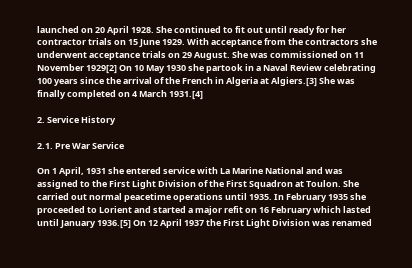launched on 20 April 1928. She continued to fit out until ready for her contractor trials on 15 June 1929. With acceptance from the contractors she underwent acceptance trials on 29 August. She was commissioned on 11 November 1929[2] On 10 May 1930 she partook in a Naval Review celebrating 100 years since the arrival of the French in Algeria at Algiers.[3] She was finally completed on 4 March 1931.[4]

2. Service History

2.1. Pre War Service

On 1 April, 1931 she entered service with La Marine National and was assigned to the First Light Division of the First Squadron at Toulon. She carried out normal peacetime operations until 1935. In February 1935 she proceeded to Lorient and started a major refit on 16 February which lasted until January 1936.[5] On 12 April 1937 the First Light Division was renamed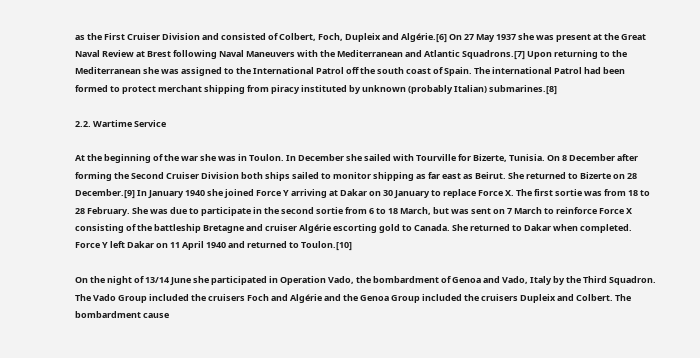as the First Cruiser Division and consisted of Colbert, Foch, Dupleix and Algérie.[6] On 27 May 1937 she was present at the Great Naval Review at Brest following Naval Maneuvers with the Mediterranean and Atlantic Squadrons.[7] Upon returning to the Mediterranean she was assigned to the International Patrol off the south coast of Spain. The international Patrol had been formed to protect merchant shipping from piracy instituted by unknown (probably Italian) submarines.[8]

2.2. Wartime Service

At the beginning of the war she was in Toulon. In December she sailed with Tourville for Bizerte, Tunisia. On 8 December after forming the Second Cruiser Division both ships sailed to monitor shipping as far east as Beirut. She returned to Bizerte on 28 December.[9] In January 1940 she joined Force Y arriving at Dakar on 30 January to replace Force X. The first sortie was from 18 to 28 February. She was due to participate in the second sortie from 6 to 18 March, but was sent on 7 March to reinforce Force X consisting of the battleship Bretagne and cruiser Algérie escorting gold to Canada. She returned to Dakar when completed. Force Y left Dakar on 11 April 1940 and returned to Toulon.[10]

On the night of 13/14 June she participated in Operation Vado, the bombardment of Genoa and Vado, Italy by the Third Squadron. The Vado Group included the cruisers Foch and Algérie and the Genoa Group included the cruisers Dupleix and Colbert. The bombardment cause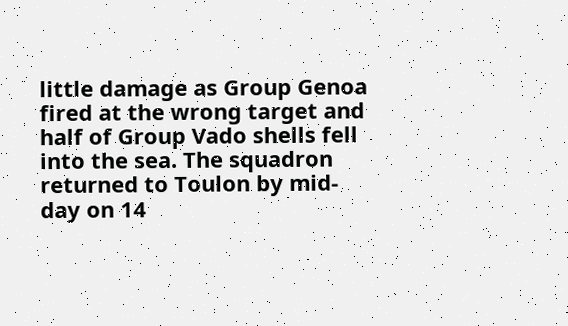little damage as Group Genoa fired at the wrong target and half of Group Vado shells fell into the sea. The squadron returned to Toulon by mid-day on 14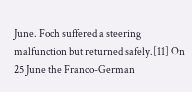June. Foch suffered a steering malfunction but returned safely.[11] On 25 June the Franco-German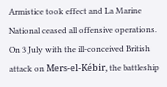Armistice took effect and La Marine National ceased all offensive operations. On 3 July with the ill-conceived British attack on Mers-el-Kébir, the battleship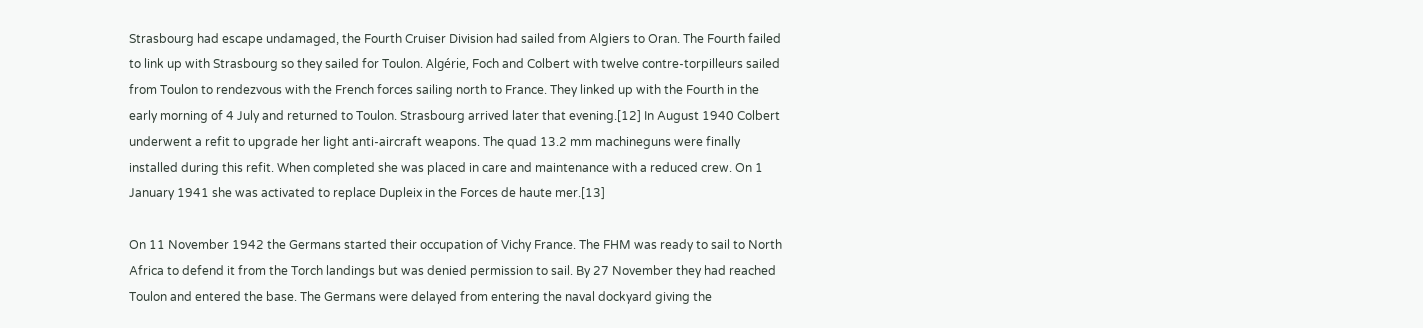Strasbourg had escape undamaged, the Fourth Cruiser Division had sailed from Algiers to Oran. The Fourth failed to link up with Strasbourg so they sailed for Toulon. Algérie, Foch and Colbert with twelve contre-torpilleurs sailed from Toulon to rendezvous with the French forces sailing north to France. They linked up with the Fourth in the early morning of 4 July and returned to Toulon. Strasbourg arrived later that evening.[12] In August 1940 Colbert underwent a refit to upgrade her light anti-aircraft weapons. The quad 13.2 mm machineguns were finally installed during this refit. When completed she was placed in care and maintenance with a reduced crew. On 1 January 1941 she was activated to replace Dupleix in the Forces de haute mer.[13]

On 11 November 1942 the Germans started their occupation of Vichy France. The FHM was ready to sail to North Africa to defend it from the Torch landings but was denied permission to sail. By 27 November they had reached Toulon and entered the base. The Germans were delayed from entering the naval dockyard giving the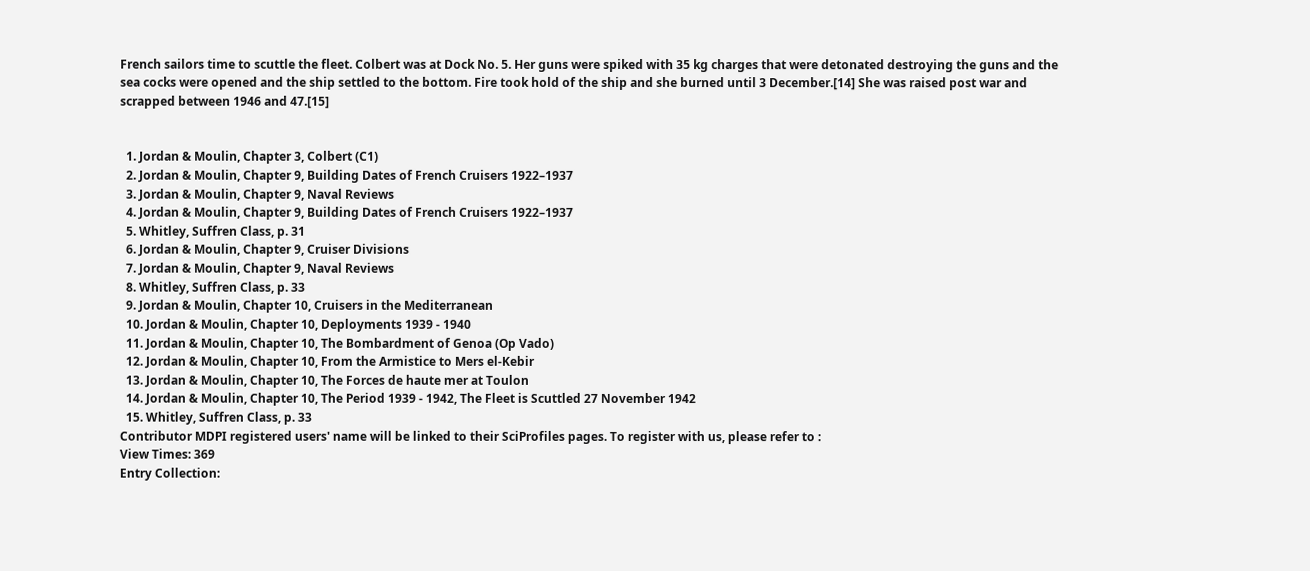French sailors time to scuttle the fleet. Colbert was at Dock No. 5. Her guns were spiked with 35 kg charges that were detonated destroying the guns and the sea cocks were opened and the ship settled to the bottom. Fire took hold of the ship and she burned until 3 December.[14] She was raised post war and scrapped between 1946 and 47.[15]


  1. Jordan & Moulin, Chapter 3, Colbert (C1)
  2. Jordan & Moulin, Chapter 9, Building Dates of French Cruisers 1922–1937
  3. Jordan & Moulin, Chapter 9, Naval Reviews
  4. Jordan & Moulin, Chapter 9, Building Dates of French Cruisers 1922–1937
  5. Whitley, Suffren Class, p. 31
  6. Jordan & Moulin, Chapter 9, Cruiser Divisions
  7. Jordan & Moulin, Chapter 9, Naval Reviews
  8. Whitley, Suffren Class, p. 33
  9. Jordan & Moulin, Chapter 10, Cruisers in the Mediterranean
  10. Jordan & Moulin, Chapter 10, Deployments 1939 - 1940
  11. Jordan & Moulin, Chapter 10, The Bombardment of Genoa (Op Vado)
  12. Jordan & Moulin, Chapter 10, From the Armistice to Mers el-Kebir
  13. Jordan & Moulin, Chapter 10, The Forces de haute mer at Toulon
  14. Jordan & Moulin, Chapter 10, The Period 1939 - 1942, The Fleet is Scuttled 27 November 1942
  15. Whitley, Suffren Class, p. 33
Contributor MDPI registered users' name will be linked to their SciProfiles pages. To register with us, please refer to :
View Times: 369
Entry Collection: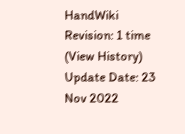HandWiki
Revision: 1 time (View History)
Update Date: 23 Nov 2022